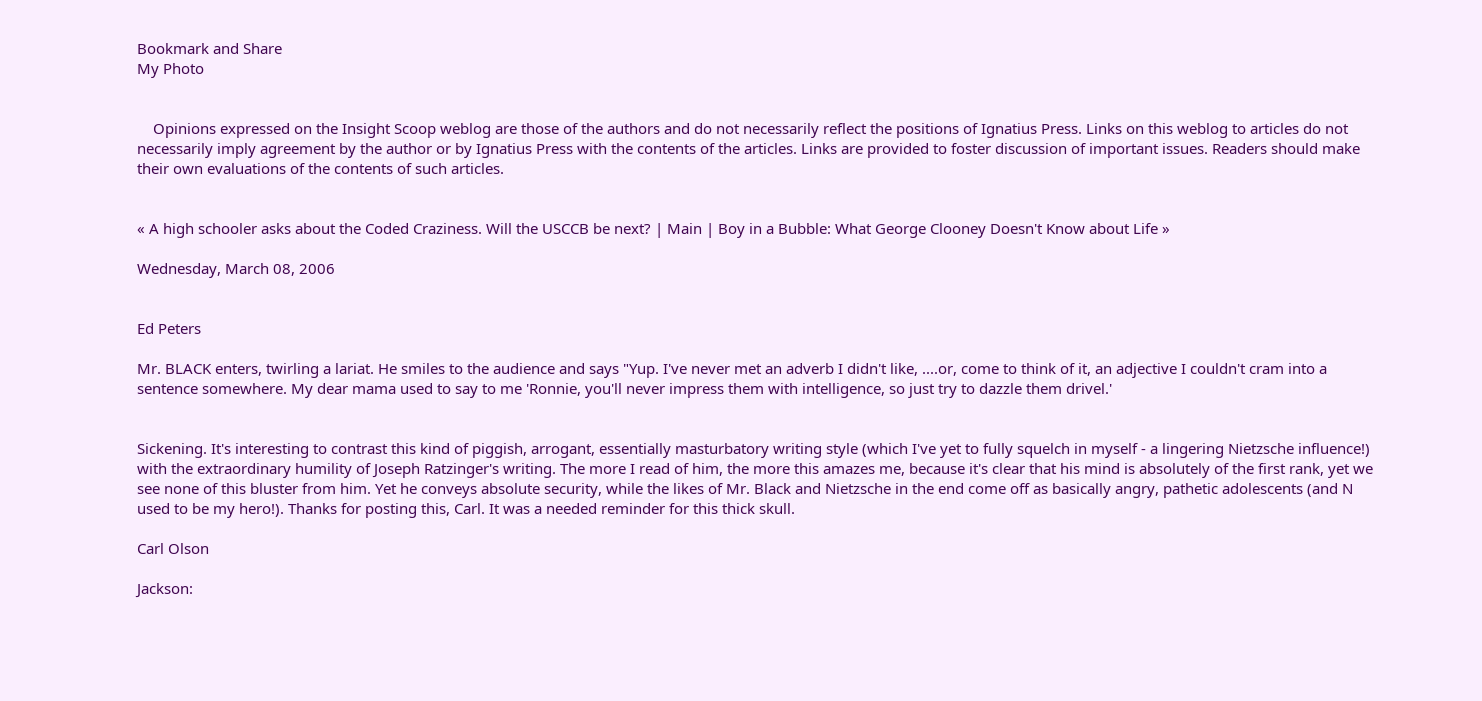Bookmark and Share
My Photo


    Opinions expressed on the Insight Scoop weblog are those of the authors and do not necessarily reflect the positions of Ignatius Press. Links on this weblog to articles do not necessarily imply agreement by the author or by Ignatius Press with the contents of the articles. Links are provided to foster discussion of important issues. Readers should make their own evaluations of the contents of such articles.


« A high schooler asks about the Coded Craziness. Will the USCCB be next? | Main | Boy in a Bubble: What George Clooney Doesn't Know about Life »

Wednesday, March 08, 2006


Ed Peters

Mr. BLACK enters, twirling a lariat. He smiles to the audience and says "Yup. I've never met an adverb I didn't like, ....or, come to think of it, an adjective I couldn't cram into a sentence somewhere. My dear mama used to say to me 'Ronnie, you'll never impress them with intelligence, so just try to dazzle them drivel.'


Sickening. It's interesting to contrast this kind of piggish, arrogant, essentially masturbatory writing style (which I've yet to fully squelch in myself - a lingering Nietzsche influence!) with the extraordinary humility of Joseph Ratzinger's writing. The more I read of him, the more this amazes me, because it's clear that his mind is absolutely of the first rank, yet we see none of this bluster from him. Yet he conveys absolute security, while the likes of Mr. Black and Nietzsche in the end come off as basically angry, pathetic adolescents (and N used to be my hero!). Thanks for posting this, Carl. It was a needed reminder for this thick skull.

Carl Olson

Jackson: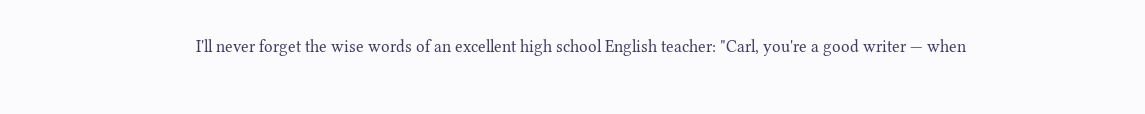I'll never forget the wise words of an excellent high school English teacher: "Carl, you're a good writer — when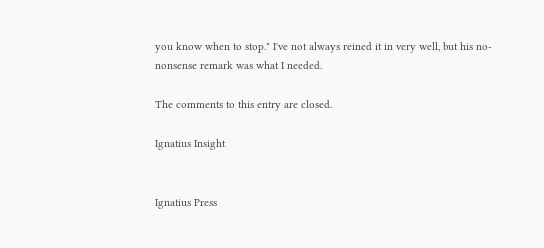you know when to stop." I've not always reined it in very well, but his no-nonsense remark was what I needed.

The comments to this entry are closed.

Ignatius Insight


Ignatius Press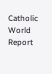Catholic World Report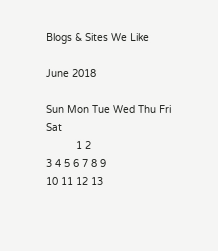Blogs & Sites We Like

June 2018

Sun Mon Tue Wed Thu Fri Sat
          1 2
3 4 5 6 7 8 9
10 11 12 13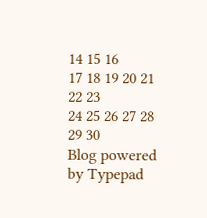14 15 16
17 18 19 20 21 22 23
24 25 26 27 28 29 30
Blog powered by Typepad